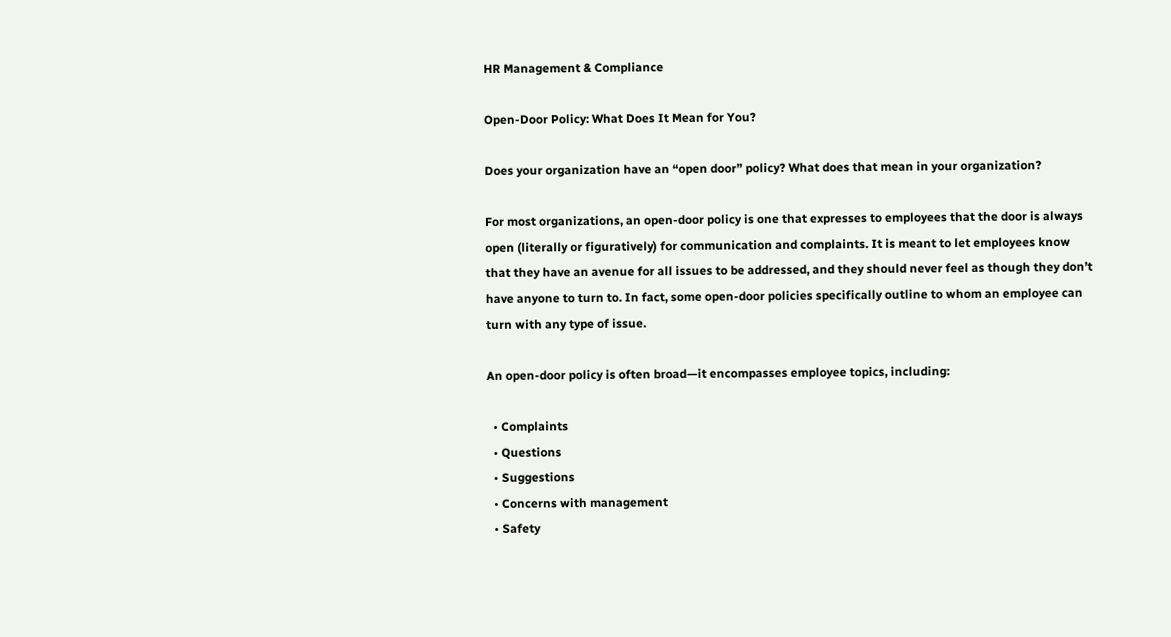HR Management & Compliance

Open-Door Policy: What Does It Mean for You?

Does your organization have an “open door” policy? What does that mean in your organization?

For most organizations, an open-door policy is one that expresses to employees that the door is always open (literally or figuratively) for communication and complaints. It is meant to let employees know that they have an avenue for all issues to be addressed, and they should never feel as though they don’t have anyone to turn to. In fact, some open-door policies specifically outline to whom an employee can turn with any type of issue.

An open-door policy is often broad—it encompasses employee topics, including:

  • Complaints
  • Questions
  • Suggestions
  • Concerns with management
  • Safety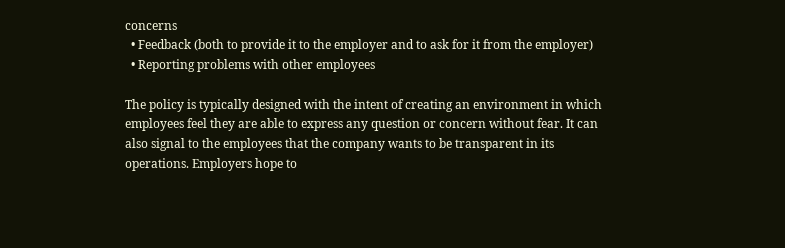concerns
  • Feedback (both to provide it to the employer and to ask for it from the employer)
  • Reporting problems with other employees

The policy is typically designed with the intent of creating an environment in which employees feel they are able to express any question or concern without fear. It can also signal to the employees that the company wants to be transparent in its operations. Employers hope to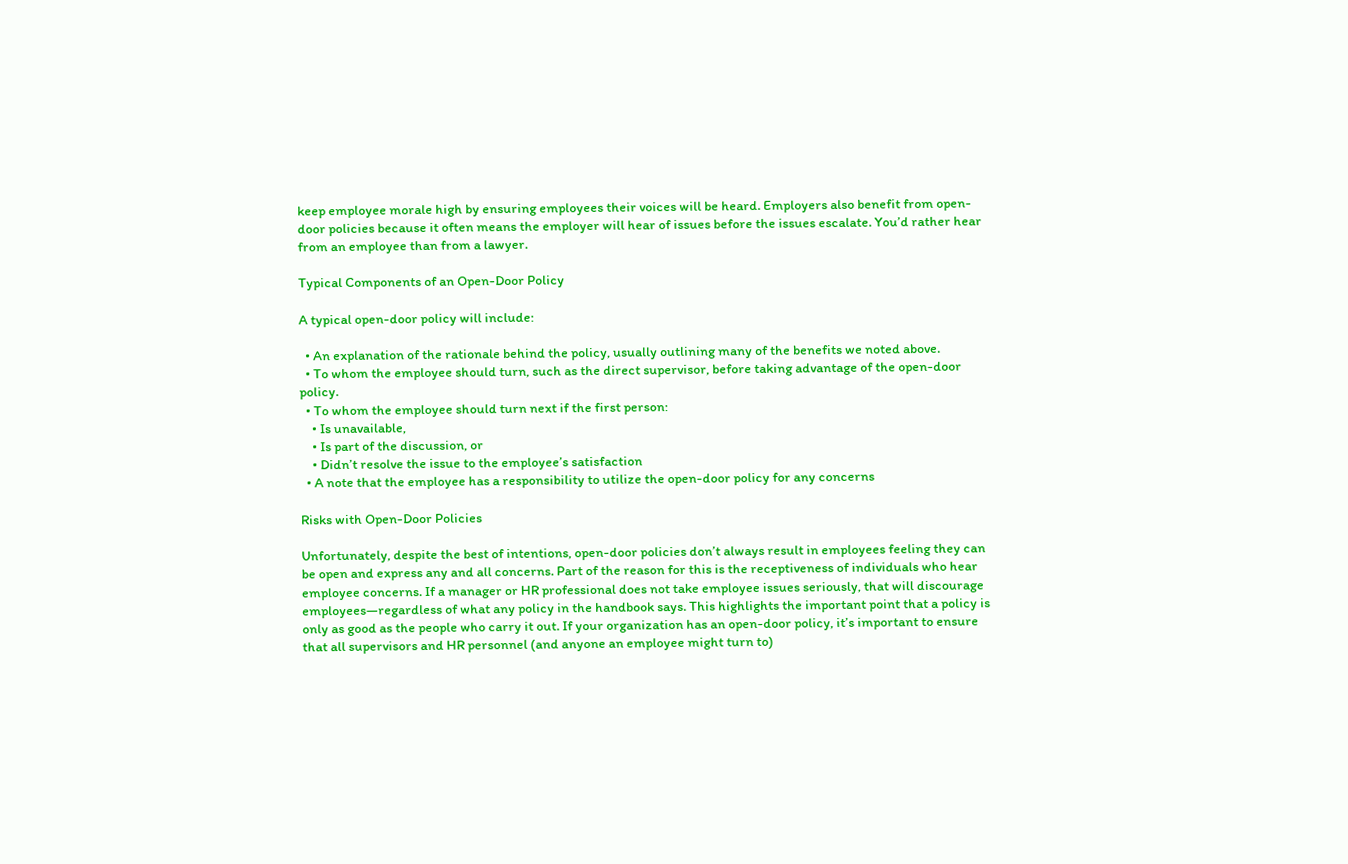keep employee morale high by ensuring employees their voices will be heard. Employers also benefit from open-door policies because it often means the employer will hear of issues before the issues escalate. You’d rather hear from an employee than from a lawyer.

Typical Components of an Open-Door Policy

A typical open-door policy will include:

  • An explanation of the rationale behind the policy, usually outlining many of the benefits we noted above.
  • To whom the employee should turn, such as the direct supervisor, before taking advantage of the open-door policy.
  • To whom the employee should turn next if the first person:
    • Is unavailable,
    • Is part of the discussion, or
    • Didn’t resolve the issue to the employee’s satisfaction
  • A note that the employee has a responsibility to utilize the open-door policy for any concerns

Risks with Open-Door Policies

Unfortunately, despite the best of intentions, open-door policies don’t always result in employees feeling they can be open and express any and all concerns. Part of the reason for this is the receptiveness of individuals who hear employee concerns. If a manager or HR professional does not take employee issues seriously, that will discourage employees—regardless of what any policy in the handbook says. This highlights the important point that a policy is only as good as the people who carry it out. If your organization has an open-door policy, it’s important to ensure that all supervisors and HR personnel (and anyone an employee might turn to)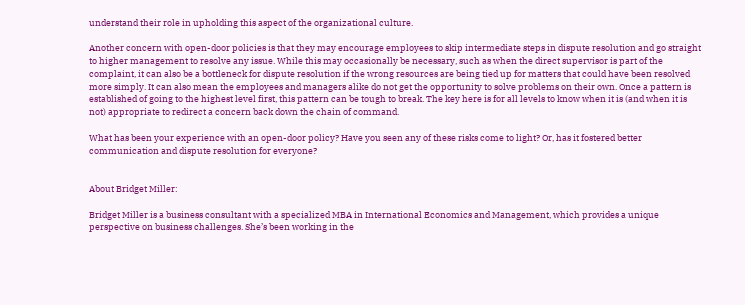understand their role in upholding this aspect of the organizational culture.

Another concern with open-door policies is that they may encourage employees to skip intermediate steps in dispute resolution and go straight to higher management to resolve any issue. While this may occasionally be necessary, such as when the direct supervisor is part of the complaint, it can also be a bottleneck for dispute resolution if the wrong resources are being tied up for matters that could have been resolved more simply. It can also mean the employees and managers alike do not get the opportunity to solve problems on their own. Once a pattern is established of going to the highest level first, this pattern can be tough to break. The key here is for all levels to know when it is (and when it is not) appropriate to redirect a concern back down the chain of command.

What has been your experience with an open-door policy? Have you seen any of these risks come to light? Or, has it fostered better communication and dispute resolution for everyone?


About Bridget Miller:

Bridget Miller is a business consultant with a specialized MBA in International Economics and Management, which provides a unique perspective on business challenges. She’s been working in the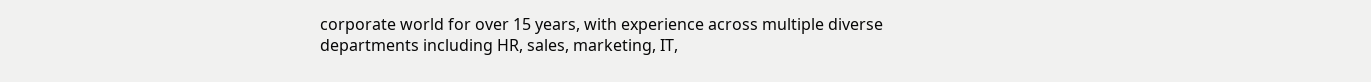corporate world for over 15 years, with experience across multiple diverse departments including HR, sales, marketing, IT,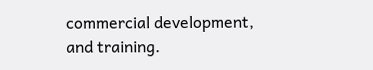commercial development, and training.